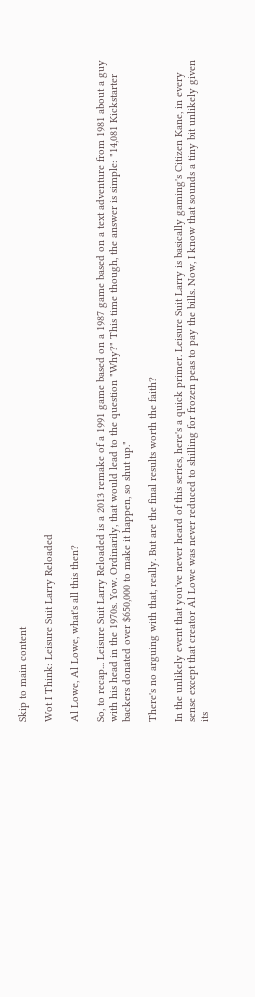Skip to main content

Wot I Think: Leisure Suit Larry Reloaded

Al Lowe, Al Lowe, what's all this then?

So, to recap... Leisure Suit Larry Reloaded is a 2013 remake of a 1991 game based on a 1987 game based on a text adventure from 1981 about a guy with his head in the 1970s. Yow. Ordinarily, that would lead to the question "Why?" This time though, the answer is simple: "14,081 Kickstarter backers donated over $650,000 to make it happen, so shut up."

There's no arguing with that, really. But are the final results worth the faith?

In the unlikely event that you've never heard of this series, here's a quick primer. Leisure Suit Larry is basically gaming's Citizen Kane, in every sense except that creator Al Lowe was never reduced to shilling for frozen peas to pay the bills. Now, I know that sounds a tiny bit unlikely given its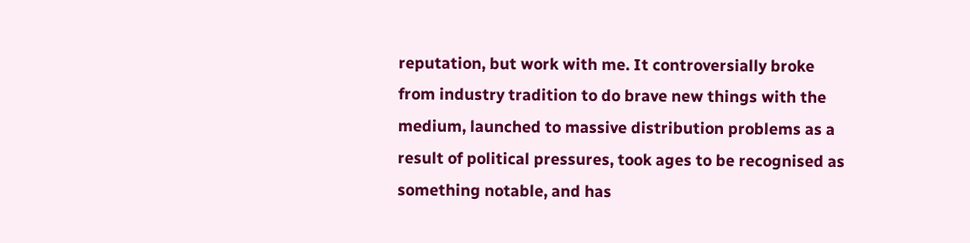reputation, but work with me. It controversially broke from industry tradition to do brave new things with the medium, launched to massive distribution problems as a result of political pressures, took ages to be recognised as something notable, and has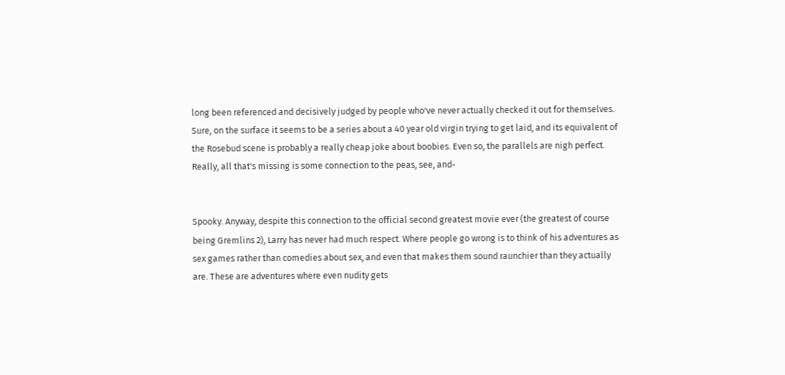long been referenced and decisively judged by people who've never actually checked it out for themselves. Sure, on the surface it seems to be a series about a 40 year old virgin trying to get laid, and its equivalent of the Rosebud scene is probably a really cheap joke about boobies. Even so, the parallels are nigh perfect. Really, all that's missing is some connection to the peas, see, and-


Spooky. Anyway, despite this connection to the official second greatest movie ever (the greatest of course being Gremlins 2), Larry has never had much respect. Where people go wrong is to think of his adventures as sex games rather than comedies about sex, and even that makes them sound raunchier than they actually are. These are adventures where even nudity gets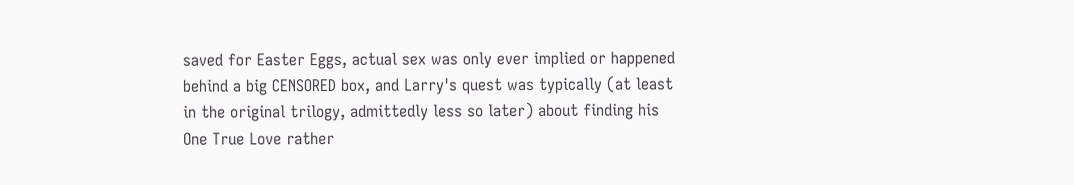saved for Easter Eggs, actual sex was only ever implied or happened behind a big CENSORED box, and Larry's quest was typically (at least in the original trilogy, admittedly less so later) about finding his One True Love rather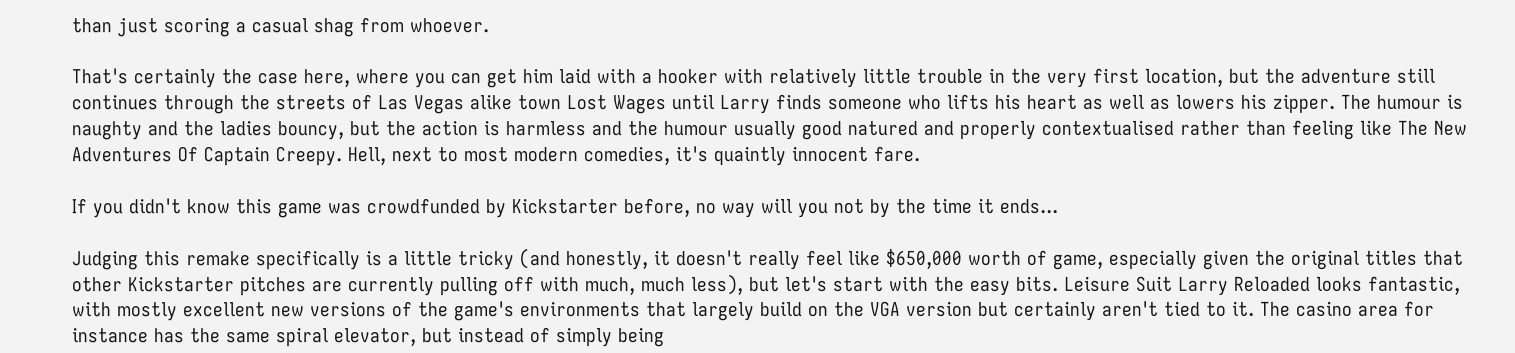than just scoring a casual shag from whoever.

That's certainly the case here, where you can get him laid with a hooker with relatively little trouble in the very first location, but the adventure still continues through the streets of Las Vegas alike town Lost Wages until Larry finds someone who lifts his heart as well as lowers his zipper. The humour is naughty and the ladies bouncy, but the action is harmless and the humour usually good natured and properly contextualised rather than feeling like The New Adventures Of Captain Creepy. Hell, next to most modern comedies, it's quaintly innocent fare.

If you didn't know this game was crowdfunded by Kickstarter before, no way will you not by the time it ends...

Judging this remake specifically is a little tricky (and honestly, it doesn't really feel like $650,000 worth of game, especially given the original titles that other Kickstarter pitches are currently pulling off with much, much less), but let's start with the easy bits. Leisure Suit Larry Reloaded looks fantastic, with mostly excellent new versions of the game's environments that largely build on the VGA version but certainly aren't tied to it. The casino area for instance has the same spiral elevator, but instead of simply being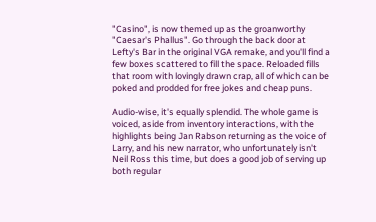"Casino", is now themed up as the groanworthy "Caesar's Phallus". Go through the back door at Lefty's Bar in the original VGA remake, and you'll find a few boxes scattered to fill the space. Reloaded fills that room with lovingly drawn crap, all of which can be poked and prodded for free jokes and cheap puns.

Audio-wise, it's equally splendid. The whole game is voiced, aside from inventory interactions, with the highlights being Jan Rabson returning as the voice of Larry, and his new narrator, who unfortunately isn't Neil Ross this time, but does a good job of serving up both regular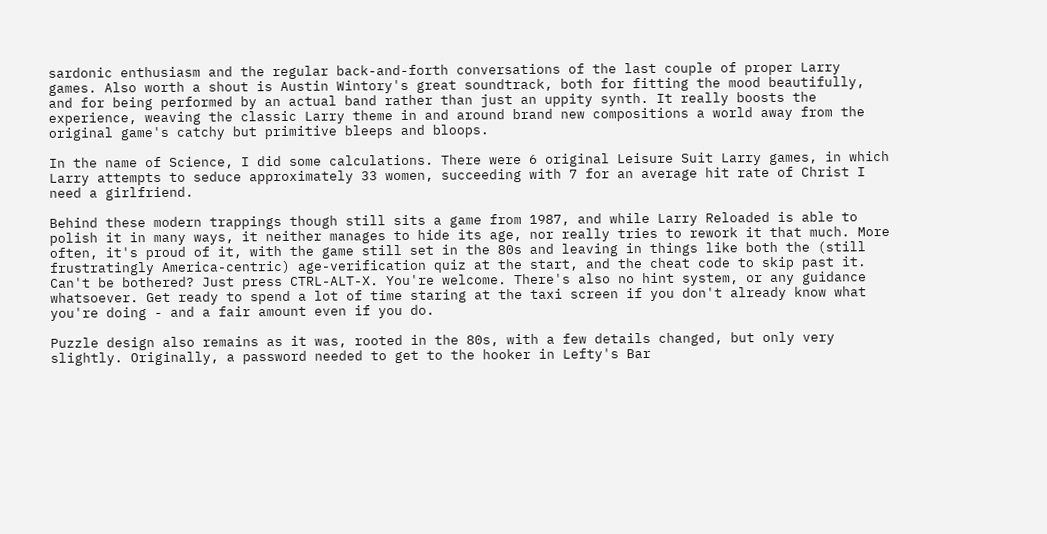sardonic enthusiasm and the regular back-and-forth conversations of the last couple of proper Larry games. Also worth a shout is Austin Wintory's great soundtrack, both for fitting the mood beautifully, and for being performed by an actual band rather than just an uppity synth. It really boosts the experience, weaving the classic Larry theme in and around brand new compositions a world away from the original game's catchy but primitive bleeps and bloops.

In the name of Science, I did some calculations. There were 6 original Leisure Suit Larry games, in which Larry attempts to seduce approximately 33 women, succeeding with 7 for an average hit rate of Christ I need a girlfriend.

Behind these modern trappings though still sits a game from 1987, and while Larry Reloaded is able to polish it in many ways, it neither manages to hide its age, nor really tries to rework it that much. More often, it's proud of it, with the game still set in the 80s and leaving in things like both the (still frustratingly America-centric) age-verification quiz at the start, and the cheat code to skip past it. Can't be bothered? Just press CTRL-ALT-X. You're welcome. There's also no hint system, or any guidance whatsoever. Get ready to spend a lot of time staring at the taxi screen if you don't already know what you're doing - and a fair amount even if you do.

Puzzle design also remains as it was, rooted in the 80s, with a few details changed, but only very slightly. Originally, a password needed to get to the hooker in Lefty's Bar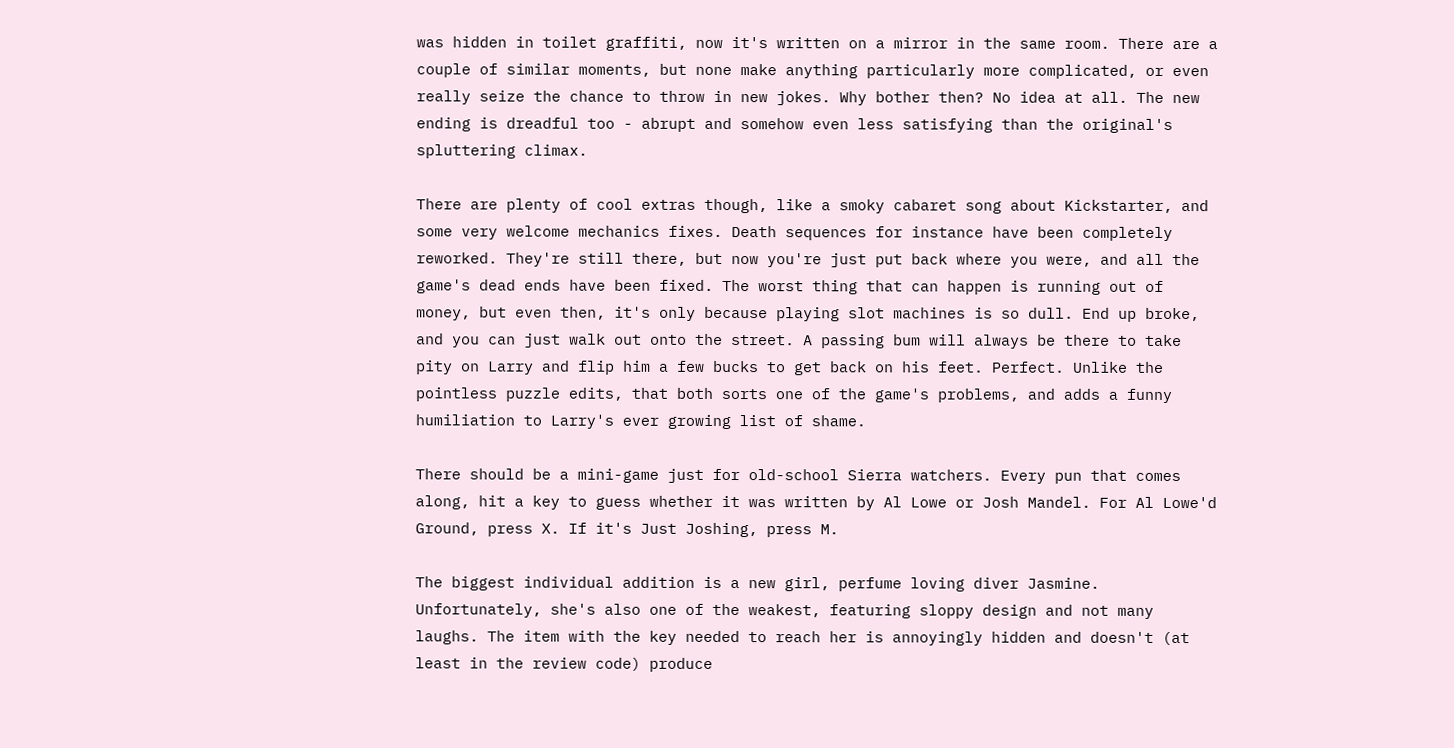was hidden in toilet graffiti, now it's written on a mirror in the same room. There are a couple of similar moments, but none make anything particularly more complicated, or even really seize the chance to throw in new jokes. Why bother then? No idea at all. The new ending is dreadful too - abrupt and somehow even less satisfying than the original's spluttering climax.

There are plenty of cool extras though, like a smoky cabaret song about Kickstarter, and some very welcome mechanics fixes. Death sequences for instance have been completely reworked. They're still there, but now you're just put back where you were, and all the game's dead ends have been fixed. The worst thing that can happen is running out of money, but even then, it's only because playing slot machines is so dull. End up broke, and you can just walk out onto the street. A passing bum will always be there to take pity on Larry and flip him a few bucks to get back on his feet. Perfect. Unlike the pointless puzzle edits, that both sorts one of the game's problems, and adds a funny humiliation to Larry's ever growing list of shame.

There should be a mini-game just for old-school Sierra watchers. Every pun that comes along, hit a key to guess whether it was written by Al Lowe or Josh Mandel. For Al Lowe'd Ground, press X. If it's Just Joshing, press M.

The biggest individual addition is a new girl, perfume loving diver Jasmine. Unfortunately, she's also one of the weakest, featuring sloppy design and not many laughs. The item with the key needed to reach her is annoyingly hidden and doesn't (at least in the review code) produce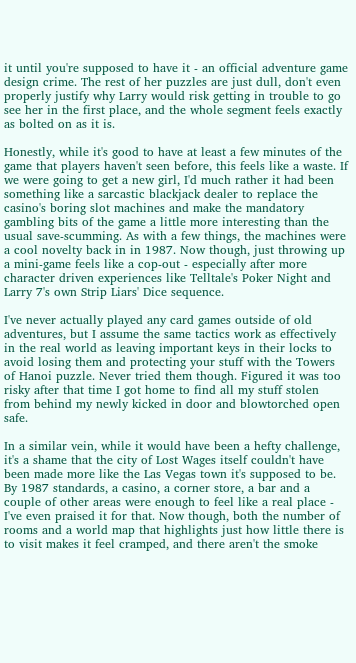it until you're supposed to have it - an official adventure game design crime. The rest of her puzzles are just dull, don't even properly justify why Larry would risk getting in trouble to go see her in the first place, and the whole segment feels exactly as bolted on as it is.

Honestly, while it's good to have at least a few minutes of the game that players haven't seen before, this feels like a waste. If we were going to get a new girl, I'd much rather it had been something like a sarcastic blackjack dealer to replace the casino's boring slot machines and make the mandatory gambling bits of the game a little more interesting than the usual save-scumming. As with a few things, the machines were a cool novelty back in in 1987. Now though, just throwing up a mini-game feels like a cop-out - especially after more character driven experiences like Telltale's Poker Night and Larry 7's own Strip Liars' Dice sequence.

I've never actually played any card games outside of old adventures, but I assume the same tactics work as effectively in the real world as leaving important keys in their locks to avoid losing them and protecting your stuff with the Towers of Hanoi puzzle. Never tried them though. Figured it was too risky after that time I got home to find all my stuff stolen from behind my newly kicked in door and blowtorched open safe.

In a similar vein, while it would have been a hefty challenge, it's a shame that the city of Lost Wages itself couldn't have been made more like the Las Vegas town it's supposed to be. By 1987 standards, a casino, a corner store, a bar and a couple of other areas were enough to feel like a real place - I've even praised it for that. Now though, both the number of rooms and a world map that highlights just how little there is to visit makes it feel cramped, and there aren't the smoke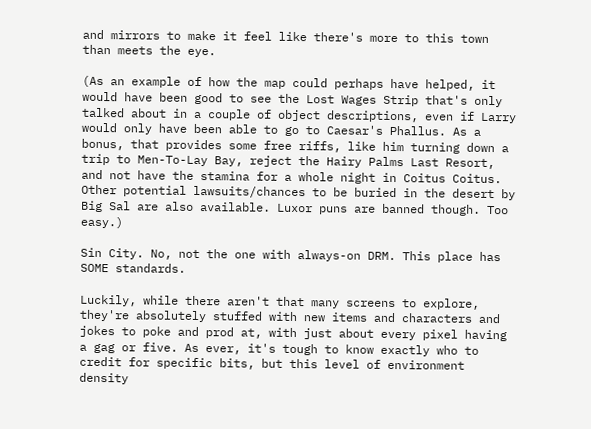and mirrors to make it feel like there's more to this town than meets the eye.

(As an example of how the map could perhaps have helped, it would have been good to see the Lost Wages Strip that's only talked about in a couple of object descriptions, even if Larry would only have been able to go to Caesar's Phallus. As a bonus, that provides some free riffs, like him turning down a trip to Men-To-Lay Bay, reject the Hairy Palms Last Resort, and not have the stamina for a whole night in Coitus Coitus. Other potential lawsuits/chances to be buried in the desert by Big Sal are also available. Luxor puns are banned though. Too easy.)

Sin City. No, not the one with always-on DRM. This place has SOME standards.

Luckily, while there aren't that many screens to explore, they're absolutely stuffed with new items and characters and jokes to poke and prod at, with just about every pixel having a gag or five. As ever, it's tough to know exactly who to credit for specific bits, but this level of environment density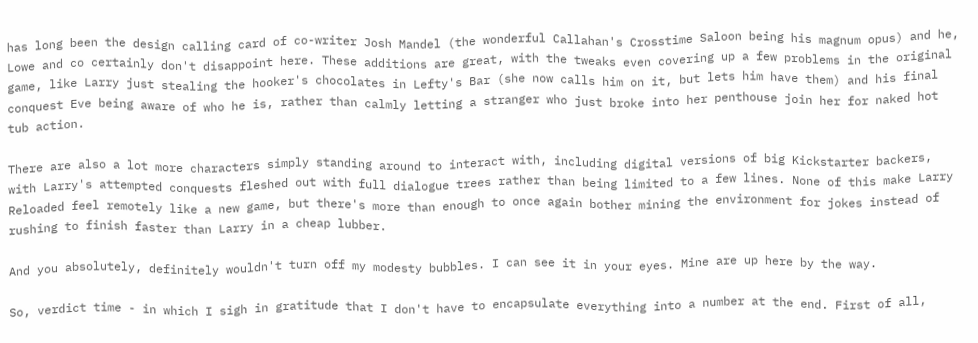has long been the design calling card of co-writer Josh Mandel (the wonderful Callahan's Crosstime Saloon being his magnum opus) and he, Lowe and co certainly don't disappoint here. These additions are great, with the tweaks even covering up a few problems in the original game, like Larry just stealing the hooker's chocolates in Lefty's Bar (she now calls him on it, but lets him have them) and his final conquest Eve being aware of who he is, rather than calmly letting a stranger who just broke into her penthouse join her for naked hot tub action.

There are also a lot more characters simply standing around to interact with, including digital versions of big Kickstarter backers, with Larry's attempted conquests fleshed out with full dialogue trees rather than being limited to a few lines. None of this make Larry Reloaded feel remotely like a new game, but there's more than enough to once again bother mining the environment for jokes instead of rushing to finish faster than Larry in a cheap lubber.

And you absolutely, definitely wouldn't turn off my modesty bubbles. I can see it in your eyes. Mine are up here by the way.

So, verdict time - in which I sigh in gratitude that I don't have to encapsulate everything into a number at the end. First of all,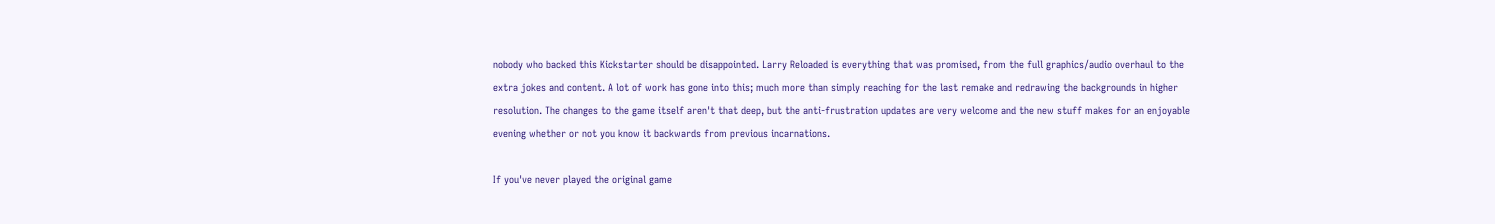nobody who backed this Kickstarter should be disappointed. Larry Reloaded is everything that was promised, from the full graphics/audio overhaul to the extra jokes and content. A lot of work has gone into this; much more than simply reaching for the last remake and redrawing the backgrounds in higher resolution. The changes to the game itself aren't that deep, but the anti-frustration updates are very welcome and the new stuff makes for an enjoyable evening whether or not you know it backwards from previous incarnations.

If you've never played the original game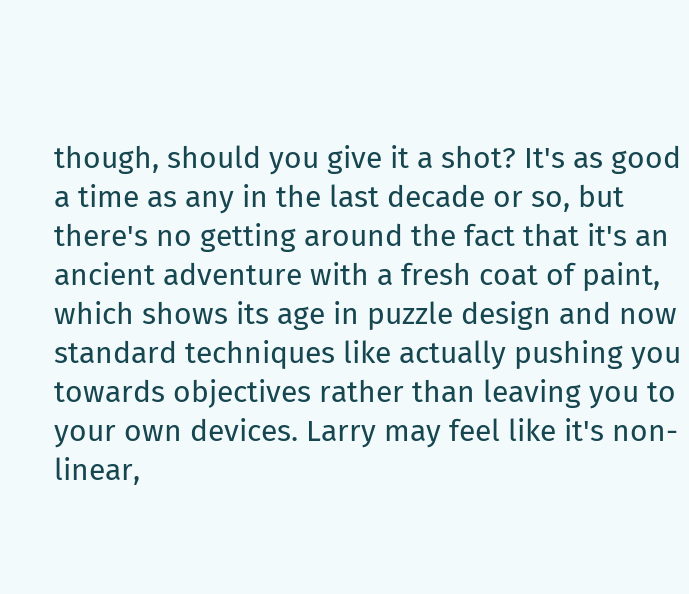though, should you give it a shot? It's as good a time as any in the last decade or so, but there's no getting around the fact that it's an ancient adventure with a fresh coat of paint, which shows its age in puzzle design and now standard techniques like actually pushing you towards objectives rather than leaving you to your own devices. Larry may feel like it's non-linear,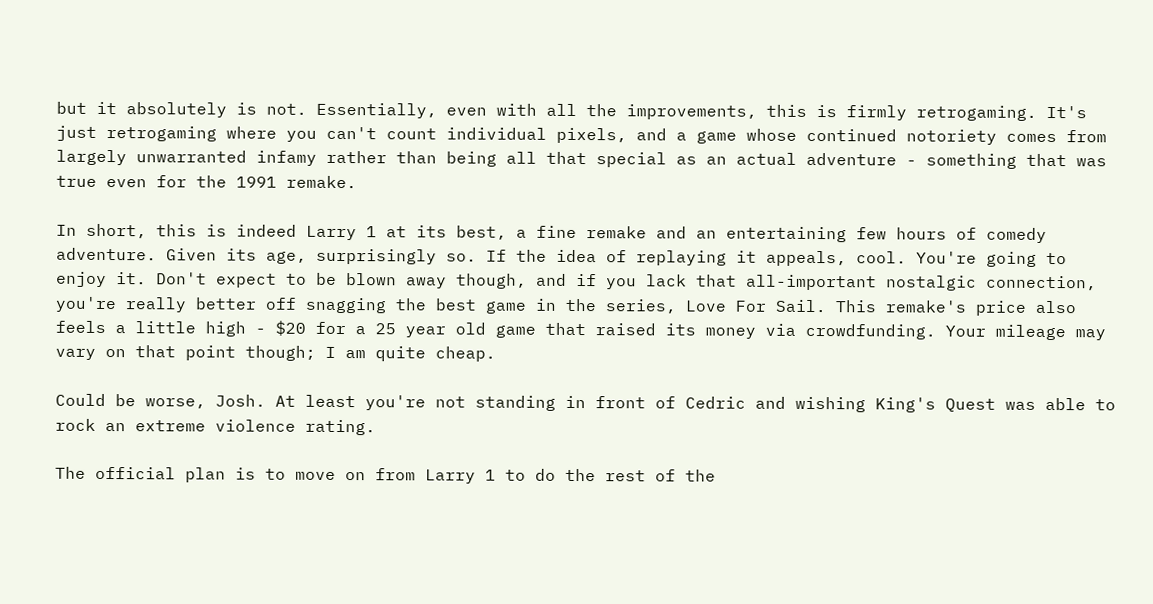but it absolutely is not. Essentially, even with all the improvements, this is firmly retrogaming. It's just retrogaming where you can't count individual pixels, and a game whose continued notoriety comes from largely unwarranted infamy rather than being all that special as an actual adventure - something that was true even for the 1991 remake.

In short, this is indeed Larry 1 at its best, a fine remake and an entertaining few hours of comedy adventure. Given its age, surprisingly so. If the idea of replaying it appeals, cool. You're going to enjoy it. Don't expect to be blown away though, and if you lack that all-important nostalgic connection, you're really better off snagging the best game in the series, Love For Sail. This remake's price also feels a little high - $20 for a 25 year old game that raised its money via crowdfunding. Your mileage may vary on that point though; I am quite cheap.

Could be worse, Josh. At least you're not standing in front of Cedric and wishing King's Quest was able to rock an extreme violence rating.

The official plan is to move on from Larry 1 to do the rest of the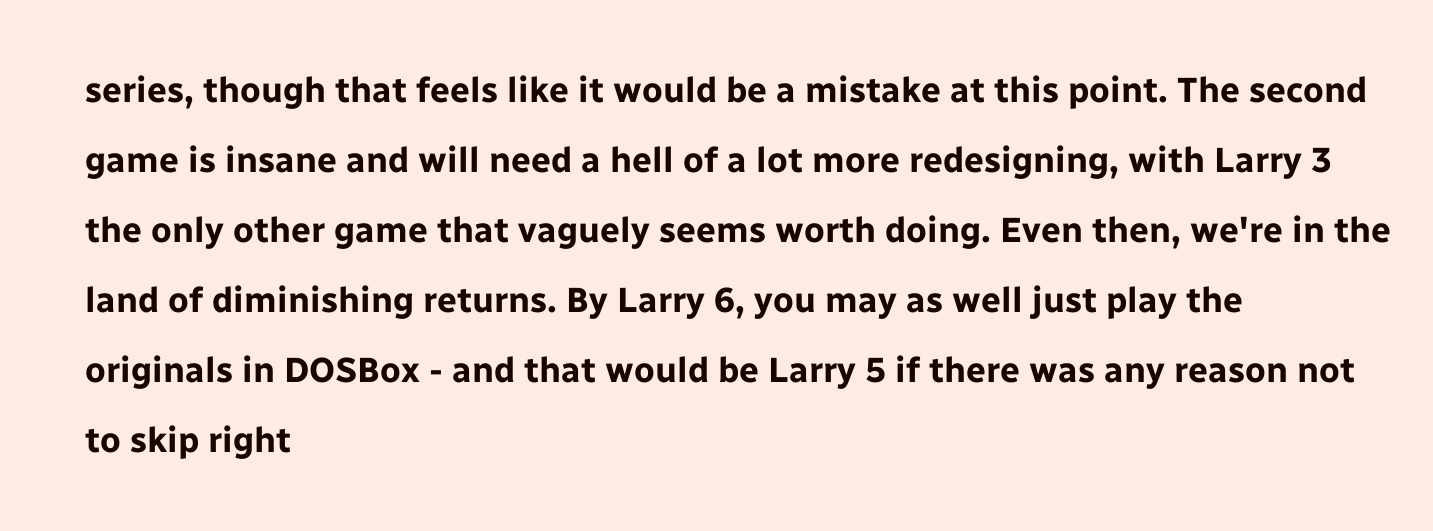series, though that feels like it would be a mistake at this point. The second game is insane and will need a hell of a lot more redesigning, with Larry 3 the only other game that vaguely seems worth doing. Even then, we're in the land of diminishing returns. By Larry 6, you may as well just play the originals in DOSBox - and that would be Larry 5 if there was any reason not to skip right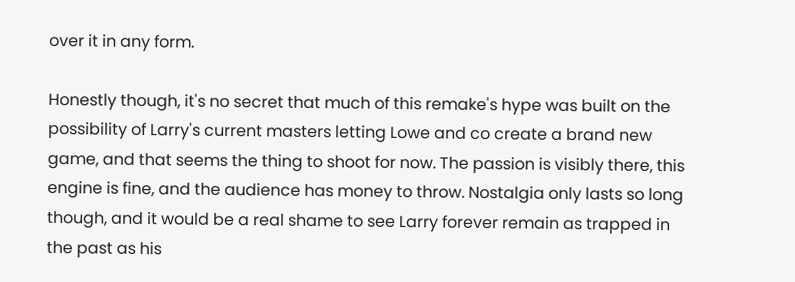over it in any form.

Honestly though, it's no secret that much of this remake's hype was built on the possibility of Larry's current masters letting Lowe and co create a brand new game, and that seems the thing to shoot for now. The passion is visibly there, this engine is fine, and the audience has money to throw. Nostalgia only lasts so long though, and it would be a real shame to see Larry forever remain as trapped in the past as his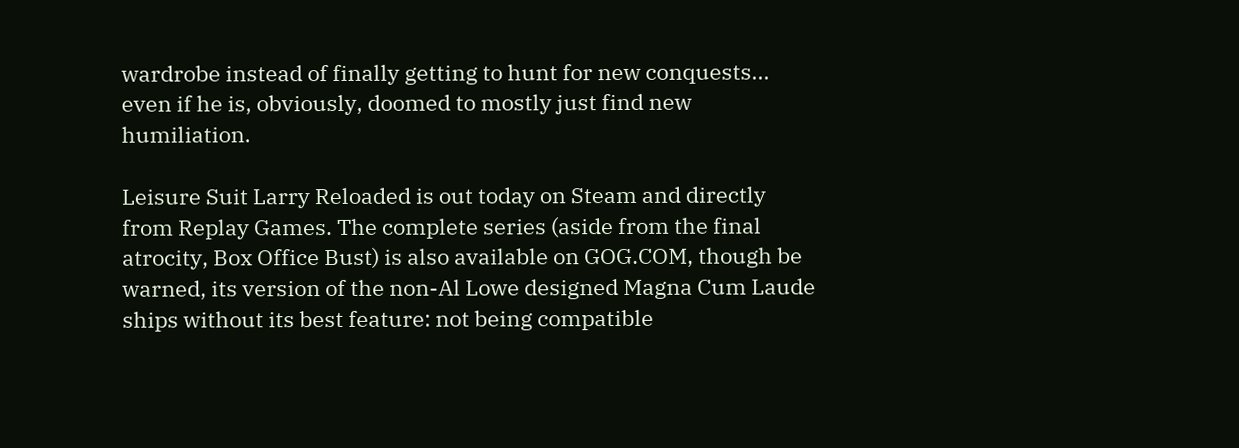wardrobe instead of finally getting to hunt for new conquests... even if he is, obviously, doomed to mostly just find new humiliation.

Leisure Suit Larry Reloaded is out today on Steam and directly from Replay Games. The complete series (aside from the final atrocity, Box Office Bust) is also available on GOG.COM, though be warned, its version of the non-Al Lowe designed Magna Cum Laude ships without its best feature: not being compatible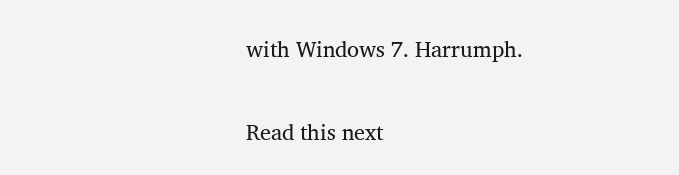with Windows 7. Harrumph.

Read this next